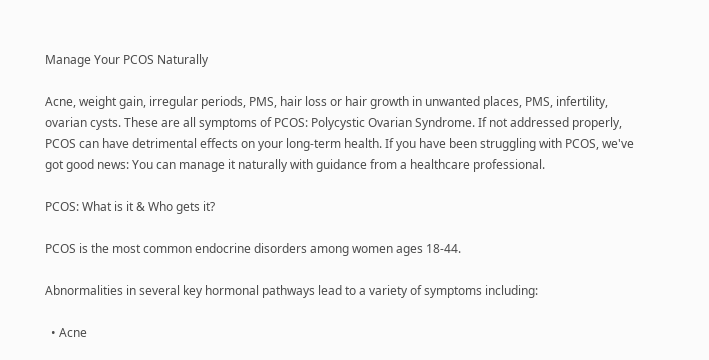Manage Your PCOS Naturally

Acne, weight gain, irregular periods, PMS, hair loss or hair growth in unwanted places, PMS, infertility, ovarian cysts. These are all symptoms of PCOS: Polycystic Ovarian Syndrome. If not addressed properly, PCOS can have detrimental effects on your long-term health. If you have been struggling with PCOS, we've got good news: You can manage it naturally with guidance from a healthcare professional.

PCOS: What is it & Who gets it?

PCOS is the most common endocrine disorders among women ages 18-44.

Abnormalities in several key hormonal pathways lead to a variety of symptoms including:

  • Acne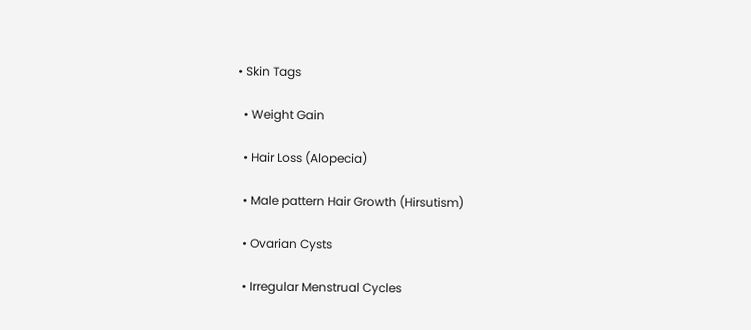• Skin Tags

  • Weight Gain

  • Hair Loss (Alopecia)

  • Male pattern Hair Growth (Hirsutism)

  • Ovarian Cysts

  • Irregular Menstrual Cycles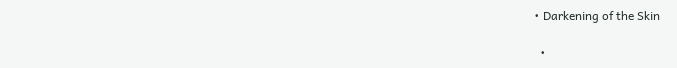• Darkening of the Skin

  •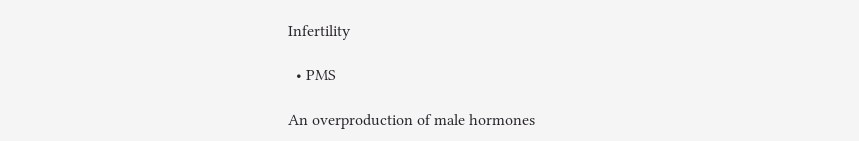Infertility

  • PMS

An overproduction of male hormones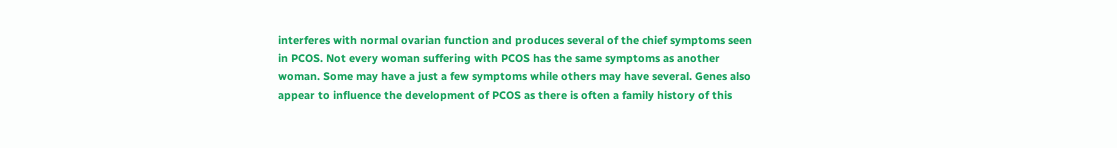interferes with normal ovarian function and produces several of the chief symptoms seen in PCOS. Not every woman suffering with PCOS has the same symptoms as another woman. Some may have a just a few symptoms while others may have several. Genes also appear to influence the development of PCOS as there is often a family history of this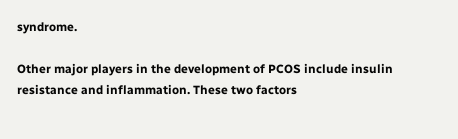syndrome.

Other major players in the development of PCOS include insulin resistance and inflammation. These two factors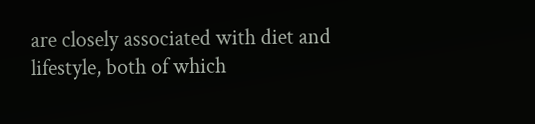are closely associated with diet and lifestyle, both of which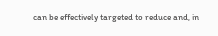can be effectively targeted to reduce and, in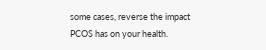some cases, reverse the impact PCOS has on your health.